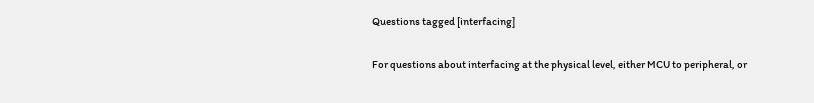Questions tagged [interfacing]

For questions about interfacing at the physical level, either MCU to peripheral, or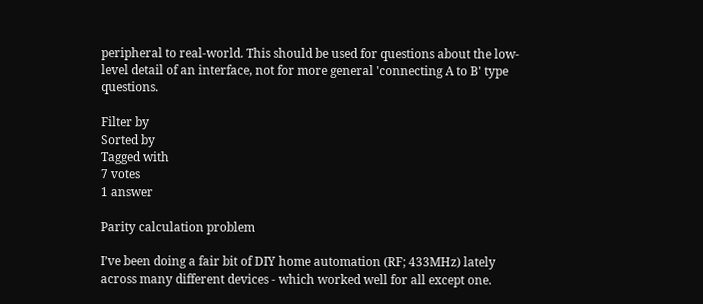peripheral to real-world. This should be used for questions about the low-level detail of an interface, not for more general 'connecting A to B' type questions.

Filter by
Sorted by
Tagged with
7 votes
1 answer

Parity calculation problem

I’ve been doing a fair bit of DIY home automation (RF; 433MHz) lately across many different devices - which worked well for all except one.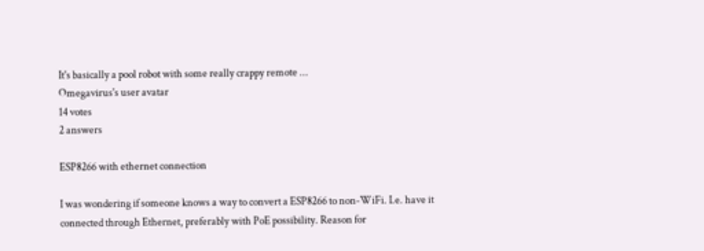It's basically a pool robot with some really crappy remote ...
Omegavirus's user avatar
14 votes
2 answers

ESP8266 with ethernet connection

I was wondering if someone knows a way to convert a ESP8266 to non-WiFi. I.e. have it connected through Ethernet, preferably with PoE possibility. Reason for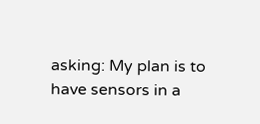asking: My plan is to have sensors in a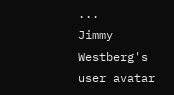...
Jimmy Westberg's user avatar